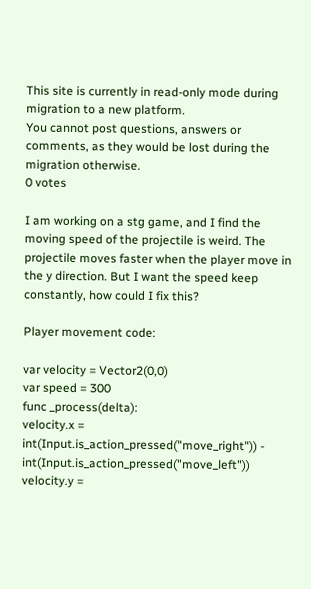This site is currently in read-only mode during migration to a new platform.
You cannot post questions, answers or comments, as they would be lost during the migration otherwise.
0 votes

I am working on a stg game, and I find the moving speed of the projectile is weird. The projectile moves faster when the player move in the y direction. But I want the speed keep constantly, how could I fix this?

Player movement code:

var velocity = Vector2(0,0)
var speed = 300
func _process(delta):
velocity.x = int(Input.is_action_pressed("move_right")) - int(Input.is_action_pressed("move_left"))
velocity.y =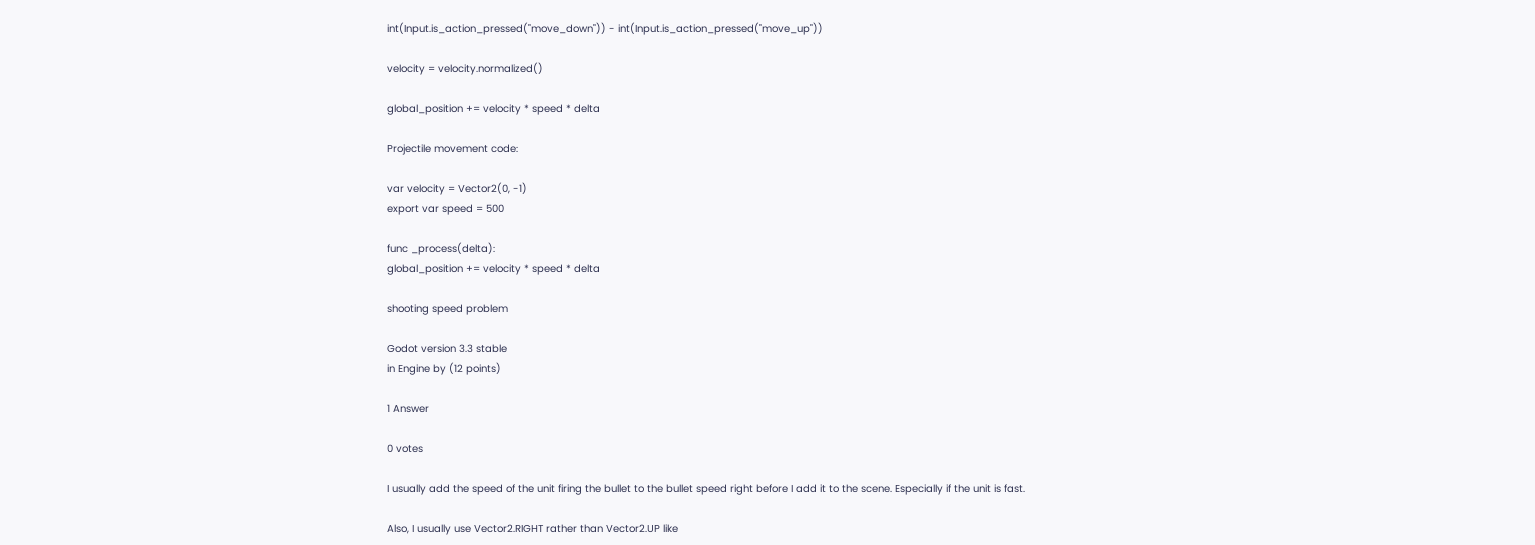int(Input.is_action_pressed("move_down")) - int(Input.is_action_pressed("move_up"))

velocity = velocity.normalized()

global_position += velocity * speed * delta

Projectile movement code:

var velocity = Vector2(0, -1)
export var speed = 500

func _process(delta):
global_position += velocity * speed * delta

shooting speed problem

Godot version 3.3 stable
in Engine by (12 points)

1 Answer

0 votes

I usually add the speed of the unit firing the bullet to the bullet speed right before I add it to the scene. Especially if the unit is fast.

Also, I usually use Vector2.RIGHT rather than Vector2.UP like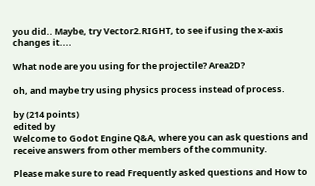you did.. Maybe, try Vector2.RIGHT, to see if using the x-axis changes it....

What node are you using for the projectile? Area2D?

oh, and maybe try using physics process instead of process.

by (214 points)
edited by
Welcome to Godot Engine Q&A, where you can ask questions and receive answers from other members of the community.

Please make sure to read Frequently asked questions and How to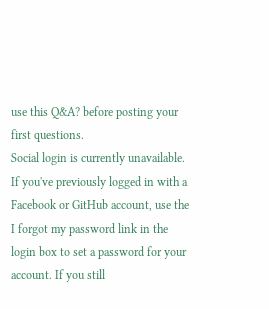use this Q&A? before posting your first questions.
Social login is currently unavailable. If you've previously logged in with a Facebook or GitHub account, use the I forgot my password link in the login box to set a password for your account. If you still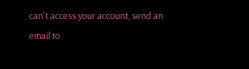can't access your account, send an email to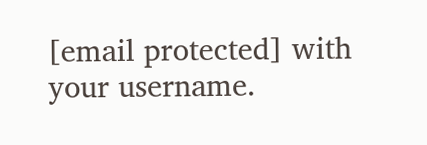[email protected] with your username.